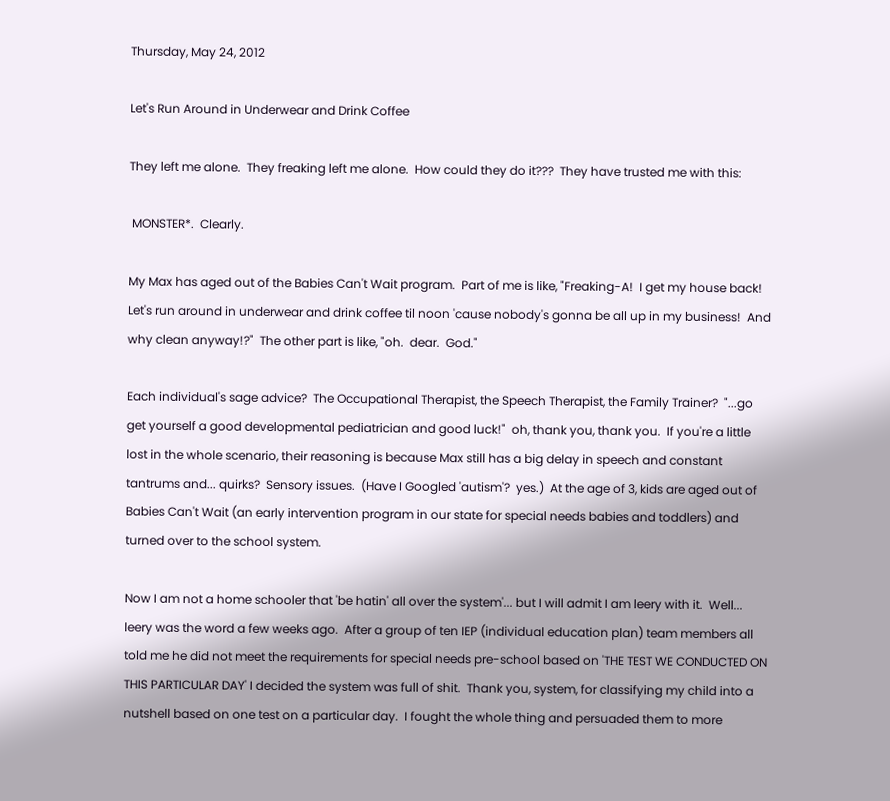Thursday, May 24, 2012

Let's Run Around in Underwear and Drink Coffee

They left me alone.  They freaking left me alone.  How could they do it???  They have trusted me with this:

 MONSTER*.  Clearly.

My Max has aged out of the Babies Can't Wait program.  Part of me is like, "Freaking-A!  I get my house back!  Let's run around in underwear and drink coffee til noon 'cause nobody's gonna be all up in my business!  And why clean anyway!?"  The other part is like, "oh.  dear.  God."

Each individual's sage advice?  The Occupational Therapist, the Speech Therapist, the Family Trainer?  "...go get yourself a good developmental pediatrician and good luck!"  oh, thank you, thank you.  If you're a little lost in the whole scenario, their reasoning is because Max still has a big delay in speech and constant tantrums and... quirks?  Sensory issues.  (Have I Googled 'autism'?  yes.)  At the age of 3, kids are aged out of Babies Can't Wait (an early intervention program in our state for special needs babies and toddlers) and turned over to the school system.

Now I am not a home schooler that 'be hatin' all over the system'... but I will admit I am leery with it.  Well... leery was the word a few weeks ago.  After a group of ten IEP (individual education plan) team members all told me he did not meet the requirements for special needs pre-school based on 'THE TEST WE CONDUCTED ON THIS PARTICULAR DAY' I decided the system was full of shit.  Thank you, system, for classifying my child into a nutshell based on one test on a particular day.  I fought the whole thing and persuaded them to more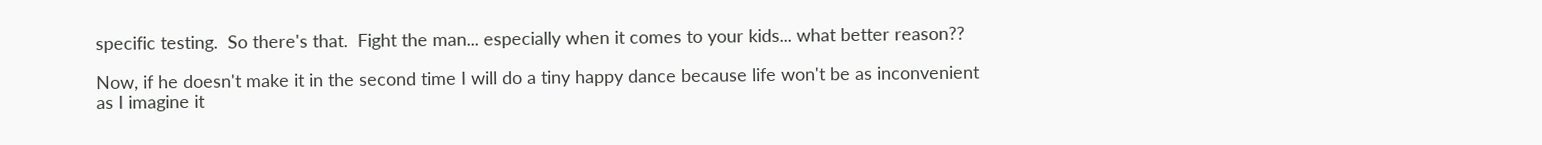specific testing.  So there's that.  Fight the man... especially when it comes to your kids... what better reason??

Now, if he doesn't make it in the second time I will do a tiny happy dance because life won't be as inconvenient as I imagine it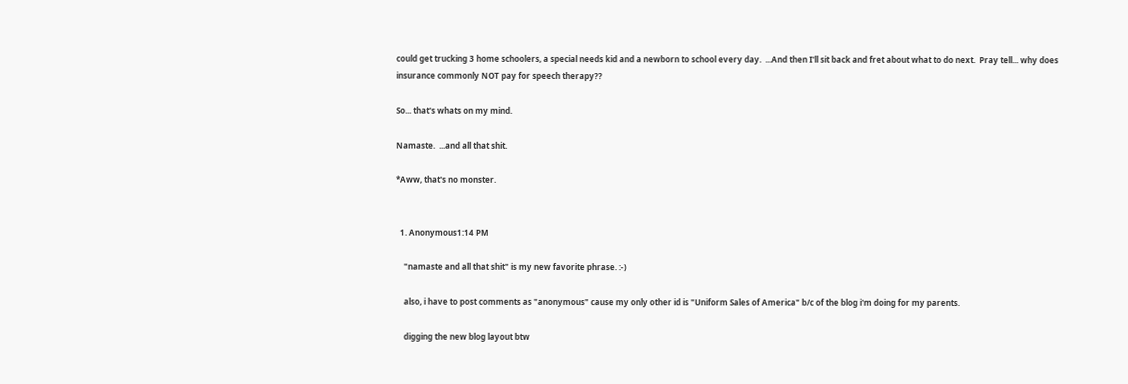could get trucking 3 home schoolers, a special needs kid and a newborn to school every day.  ...And then I'll sit back and fret about what to do next.  Pray tell... why does insurance commonly NOT pay for speech therapy??

So... that's whats on my mind.

Namaste.  ...and all that shit.

*Aww, that's no monster.


  1. Anonymous1:14 PM

    "namaste and all that shit" is my new favorite phrase. :-)

    also, i have to post comments as "anonymous" cause my only other id is "Uniform Sales of America" b/c of the blog i'm doing for my parents.

    digging the new blog layout btw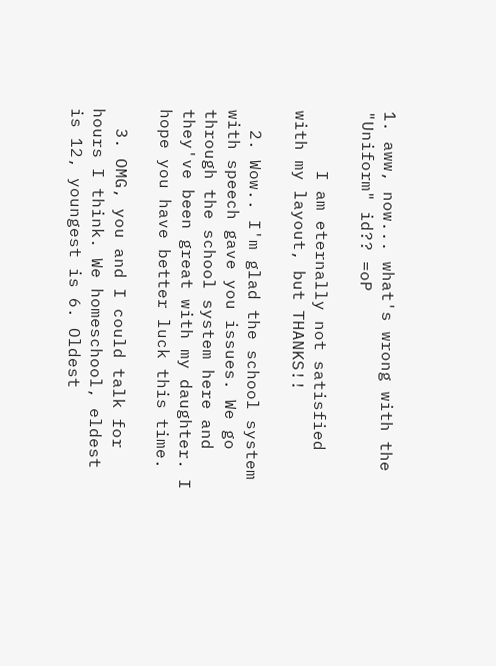1. aww, now... what's wrong with the "Uniform" id?? =oP

      I am eternally not satisfied with my layout, but THANKS!!

  2. Wow.. I'm glad the school system with speech gave you issues. We go through the school system here and they've been great with my daughter. I hope you have better luck this time.

  3. OMG, you and I could talk for hours I think. We homeschool, eldest is 12, youngest is 6. Oldest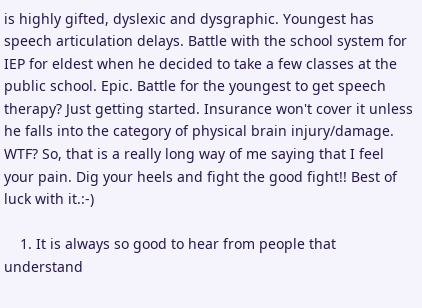is highly gifted, dyslexic and dysgraphic. Youngest has speech articulation delays. Battle with the school system for IEP for eldest when he decided to take a few classes at the public school. Epic. Battle for the youngest to get speech therapy? Just getting started. Insurance won't cover it unless he falls into the category of physical brain injury/damage. WTF? So, that is a really long way of me saying that I feel your pain. Dig your heels and fight the good fight!! Best of luck with it.:-)

    1. It is always so good to hear from people that understand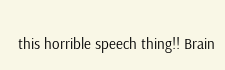this horrible speech thing!! Brain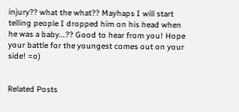injury?? what the what?? Mayhaps I will start telling people I dropped him on his head when he was a baby...?? Good to hear from you! Hope your battle for the youngest comes out on your side! =o)


Related Posts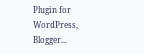Plugin for WordPress, Blogger...